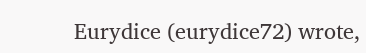Eurydice (eurydice72) wrote,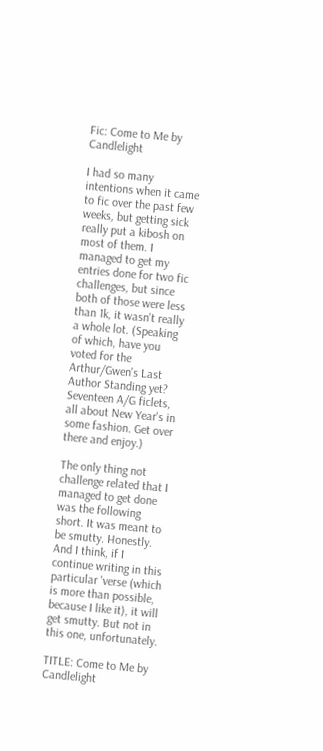Fic: Come to Me by Candlelight

I had so many intentions when it came to fic over the past few weeks, but getting sick really put a kibosh on most of them. I managed to get my entries done for two fic challenges, but since both of those were less than 1k, it wasn't really a whole lot. (Speaking of which, have you voted for the Arthur/Gwen's Last Author Standing yet? Seventeen A/G ficlets, all about New Year's in some fashion. Get over there and enjoy.)

The only thing not challenge related that I managed to get done was the following short. It was meant to be smutty. Honestly. And I think, if I continue writing in this particular 'verse (which is more than possible, because I like it), it will get smutty. But not in this one, unfortunately.

TITLE: Come to Me by Candlelight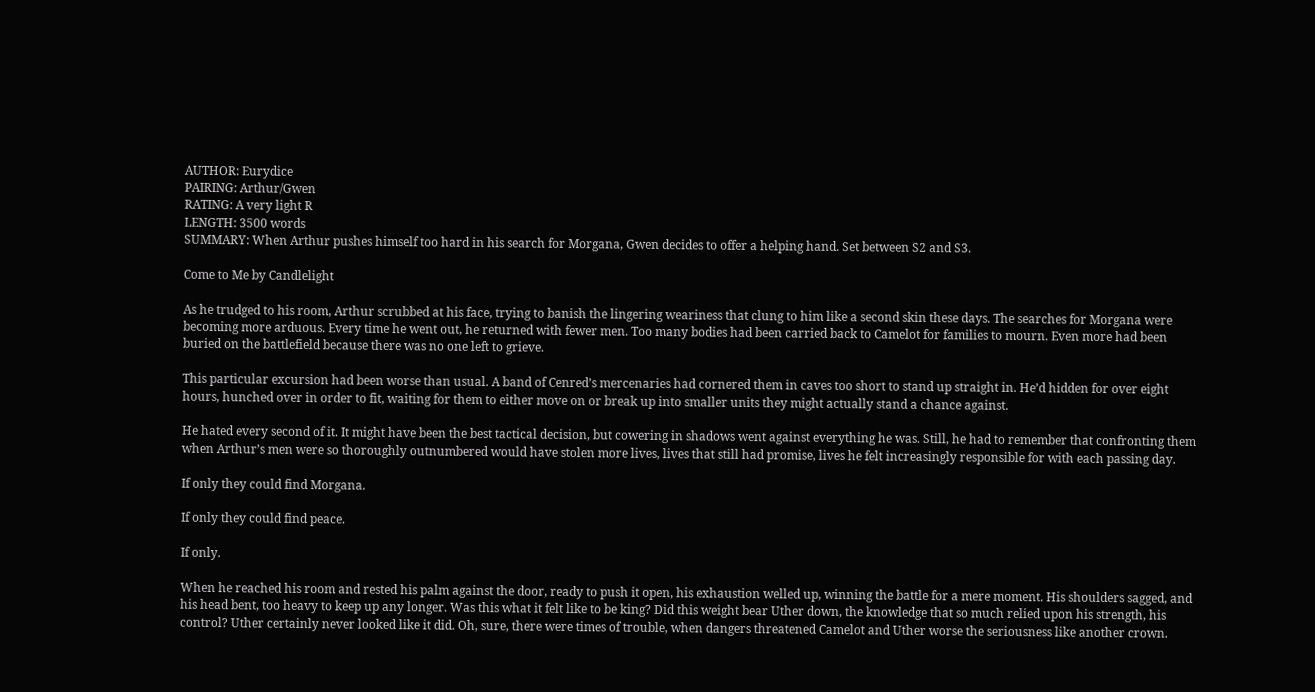AUTHOR: Eurydice
PAIRING: Arthur/Gwen
RATING: A very light R
LENGTH: 3500 words
SUMMARY: When Arthur pushes himself too hard in his search for Morgana, Gwen decides to offer a helping hand. Set between S2 and S3.

Come to Me by Candlelight

As he trudged to his room, Arthur scrubbed at his face, trying to banish the lingering weariness that clung to him like a second skin these days. The searches for Morgana were becoming more arduous. Every time he went out, he returned with fewer men. Too many bodies had been carried back to Camelot for families to mourn. Even more had been buried on the battlefield because there was no one left to grieve.

This particular excursion had been worse than usual. A band of Cenred’s mercenaries had cornered them in caves too short to stand up straight in. He’d hidden for over eight hours, hunched over in order to fit, waiting for them to either move on or break up into smaller units they might actually stand a chance against.

He hated every second of it. It might have been the best tactical decision, but cowering in shadows went against everything he was. Still, he had to remember that confronting them when Arthur’s men were so thoroughly outnumbered would have stolen more lives, lives that still had promise, lives he felt increasingly responsible for with each passing day.

If only they could find Morgana.

If only they could find peace.

If only.

When he reached his room and rested his palm against the door, ready to push it open, his exhaustion welled up, winning the battle for a mere moment. His shoulders sagged, and his head bent, too heavy to keep up any longer. Was this what it felt like to be king? Did this weight bear Uther down, the knowledge that so much relied upon his strength, his control? Uther certainly never looked like it did. Oh, sure, there were times of trouble, when dangers threatened Camelot and Uther worse the seriousness like another crown.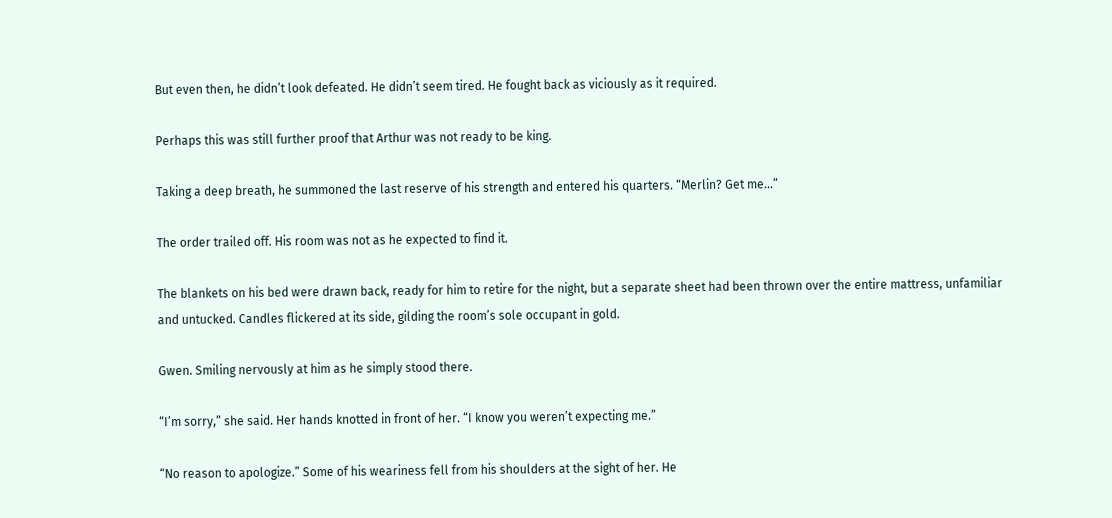But even then, he didn’t look defeated. He didn’t seem tired. He fought back as viciously as it required.

Perhaps this was still further proof that Arthur was not ready to be king.

Taking a deep breath, he summoned the last reserve of his strength and entered his quarters. “Merlin? Get me…”

The order trailed off. His room was not as he expected to find it.

The blankets on his bed were drawn back, ready for him to retire for the night, but a separate sheet had been thrown over the entire mattress, unfamiliar and untucked. Candles flickered at its side, gilding the room’s sole occupant in gold.

Gwen. Smiling nervously at him as he simply stood there.

“I’m sorry,” she said. Her hands knotted in front of her. “I know you weren’t expecting me.”

“No reason to apologize.” Some of his weariness fell from his shoulders at the sight of her. He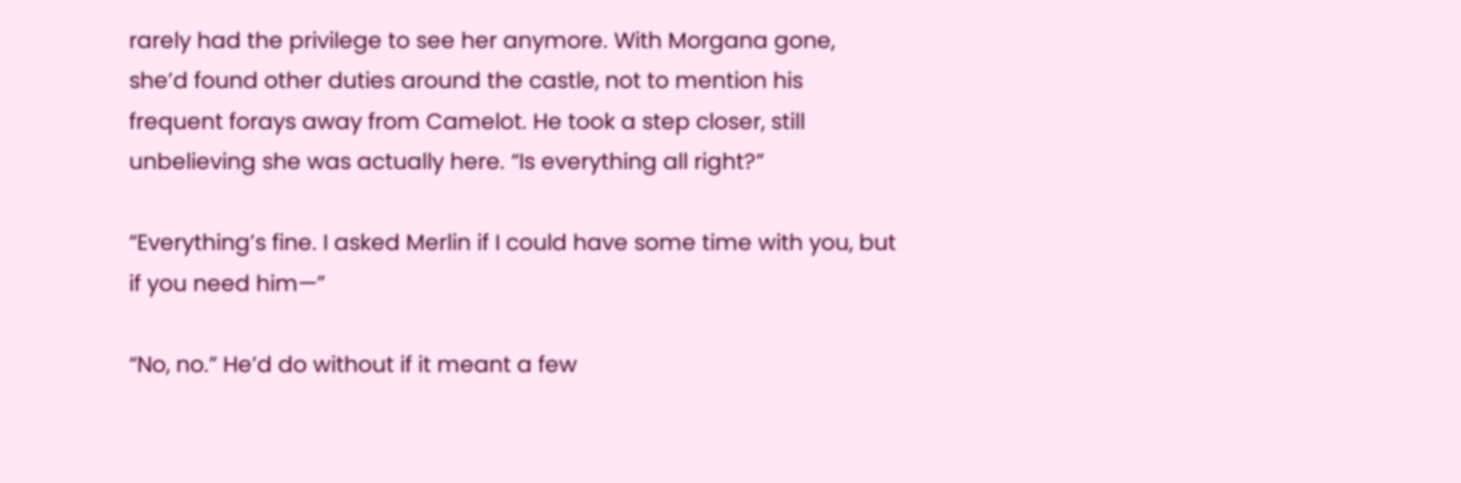rarely had the privilege to see her anymore. With Morgana gone, she’d found other duties around the castle, not to mention his frequent forays away from Camelot. He took a step closer, still unbelieving she was actually here. “Is everything all right?”

“Everything’s fine. I asked Merlin if I could have some time with you, but if you need him—”

“No, no.” He’d do without if it meant a few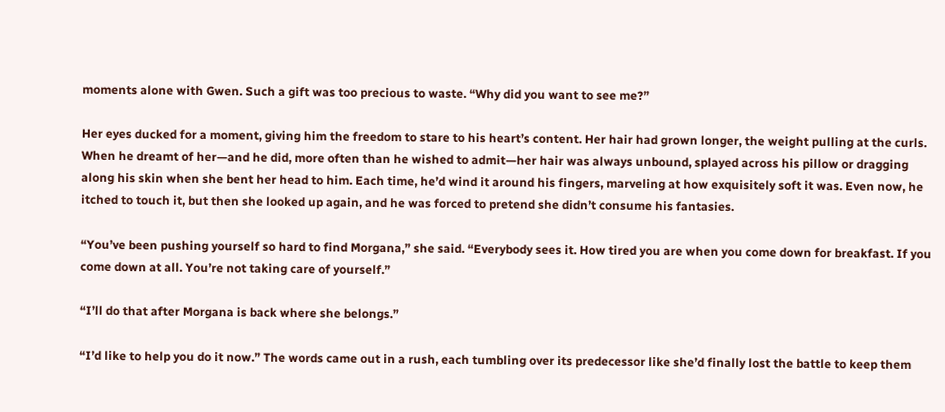moments alone with Gwen. Such a gift was too precious to waste. “Why did you want to see me?”

Her eyes ducked for a moment, giving him the freedom to stare to his heart’s content. Her hair had grown longer, the weight pulling at the curls. When he dreamt of her—and he did, more often than he wished to admit—her hair was always unbound, splayed across his pillow or dragging along his skin when she bent her head to him. Each time, he’d wind it around his fingers, marveling at how exquisitely soft it was. Even now, he itched to touch it, but then she looked up again, and he was forced to pretend she didn’t consume his fantasies.

“You’ve been pushing yourself so hard to find Morgana,” she said. “Everybody sees it. How tired you are when you come down for breakfast. If you come down at all. You’re not taking care of yourself.”

“I’ll do that after Morgana is back where she belongs.”

“I’d like to help you do it now.” The words came out in a rush, each tumbling over its predecessor like she’d finally lost the battle to keep them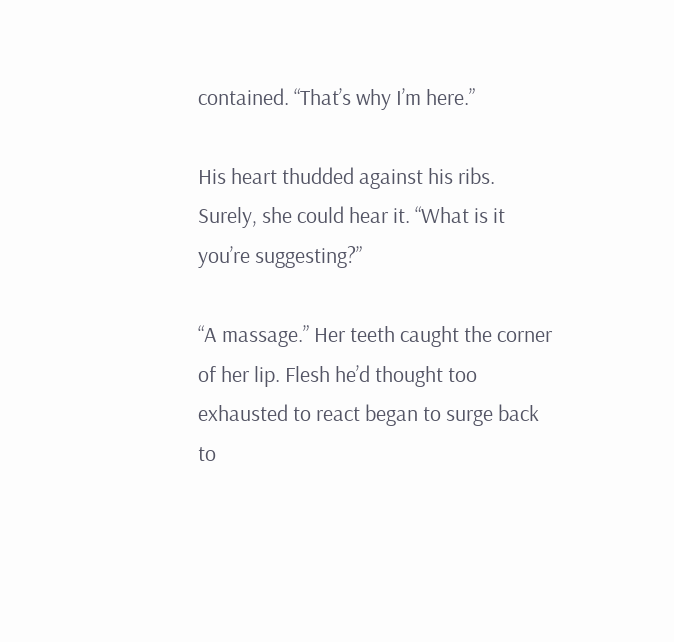contained. “That’s why I’m here.”

His heart thudded against his ribs. Surely, she could hear it. “What is it you’re suggesting?”

“A massage.” Her teeth caught the corner of her lip. Flesh he’d thought too exhausted to react began to surge back to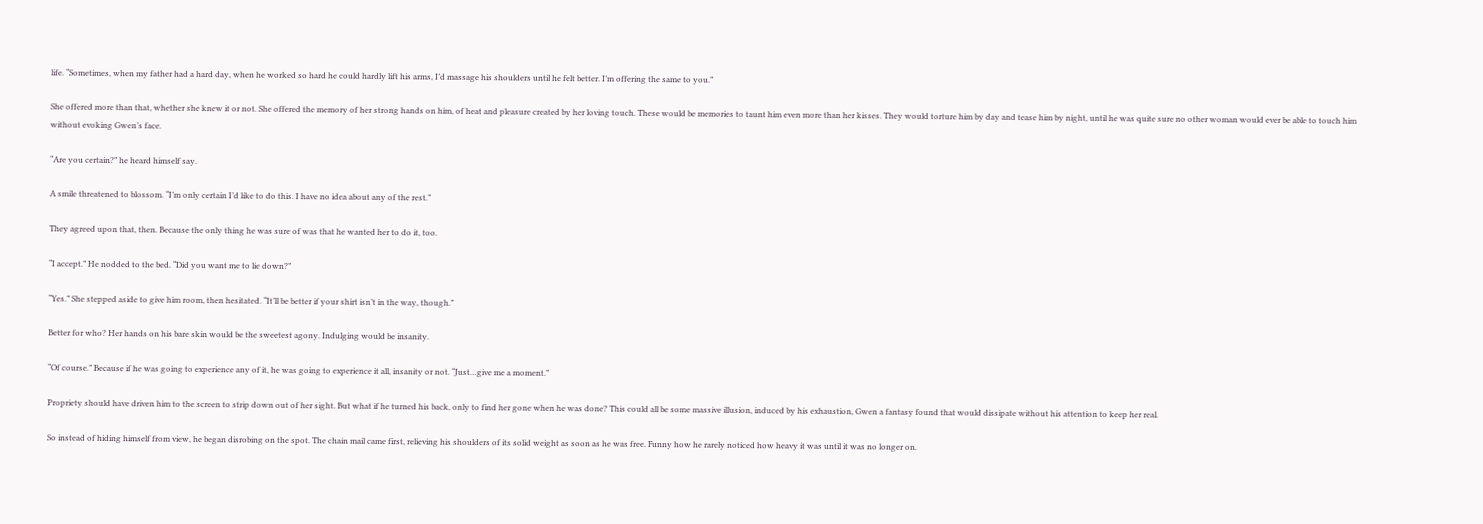life. “Sometimes, when my father had a hard day, when he worked so hard he could hardly lift his arms, I’d massage his shoulders until he felt better. I’m offering the same to you.”

She offered more than that, whether she knew it or not. She offered the memory of her strong hands on him, of heat and pleasure created by her loving touch. These would be memories to taunt him even more than her kisses. They would torture him by day and tease him by night, until he was quite sure no other woman would ever be able to touch him without evoking Gwen’s face.

“Are you certain?” he heard himself say.

A smile threatened to blossom. “I’m only certain I’d like to do this. I have no idea about any of the rest.”

They agreed upon that, then. Because the only thing he was sure of was that he wanted her to do it, too.

“I accept.” He nodded to the bed. “Did you want me to lie down?”

“Yes.” She stepped aside to give him room, then hesitated. “It’ll be better if your shirt isn’t in the way, though.”

Better for who? Her hands on his bare skin would be the sweetest agony. Indulging would be insanity.

“Of course.” Because if he was going to experience any of it, he was going to experience it all, insanity or not. “Just…give me a moment.”

Propriety should have driven him to the screen to strip down out of her sight. But what if he turned his back, only to find her gone when he was done? This could all be some massive illusion, induced by his exhaustion, Gwen a fantasy found that would dissipate without his attention to keep her real.

So instead of hiding himself from view, he began disrobing on the spot. The chain mail came first, relieving his shoulders of its solid weight as soon as he was free. Funny how he rarely noticed how heavy it was until it was no longer on.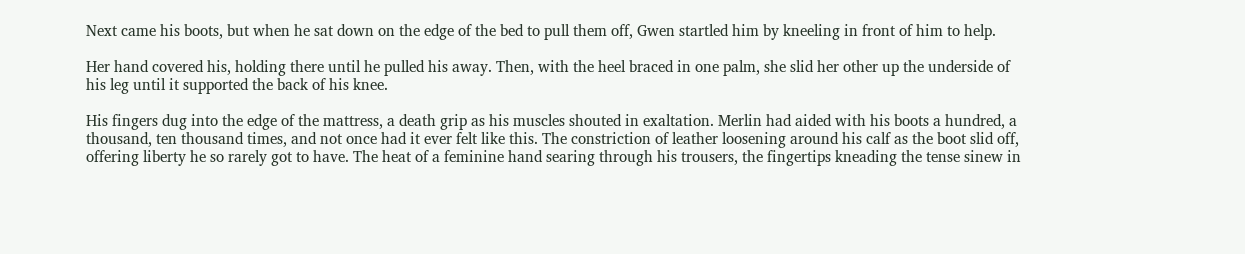Next came his boots, but when he sat down on the edge of the bed to pull them off, Gwen startled him by kneeling in front of him to help.

Her hand covered his, holding there until he pulled his away. Then, with the heel braced in one palm, she slid her other up the underside of his leg until it supported the back of his knee.

His fingers dug into the edge of the mattress, a death grip as his muscles shouted in exaltation. Merlin had aided with his boots a hundred, a thousand, ten thousand times, and not once had it ever felt like this. The constriction of leather loosening around his calf as the boot slid off, offering liberty he so rarely got to have. The heat of a feminine hand searing through his trousers, the fingertips kneading the tense sinew in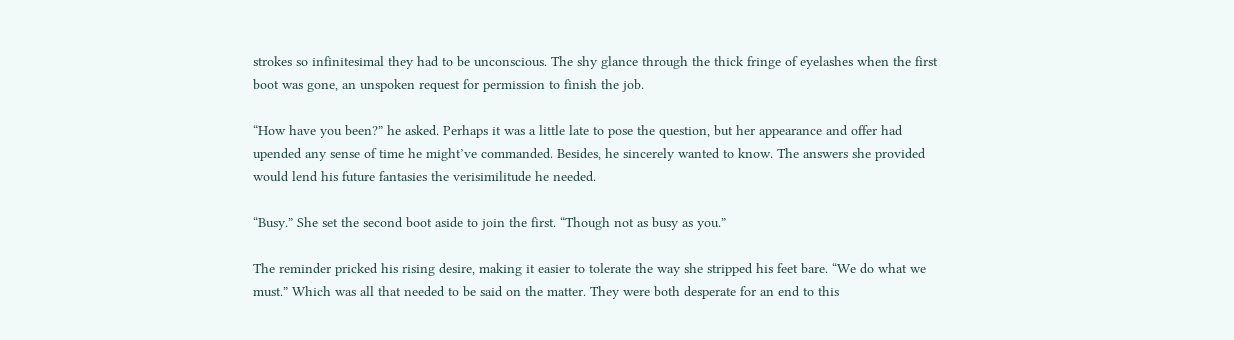strokes so infinitesimal they had to be unconscious. The shy glance through the thick fringe of eyelashes when the first boot was gone, an unspoken request for permission to finish the job.

“How have you been?” he asked. Perhaps it was a little late to pose the question, but her appearance and offer had upended any sense of time he might’ve commanded. Besides, he sincerely wanted to know. The answers she provided would lend his future fantasies the verisimilitude he needed.

“Busy.” She set the second boot aside to join the first. “Though not as busy as you.”

The reminder pricked his rising desire, making it easier to tolerate the way she stripped his feet bare. “We do what we must.” Which was all that needed to be said on the matter. They were both desperate for an end to this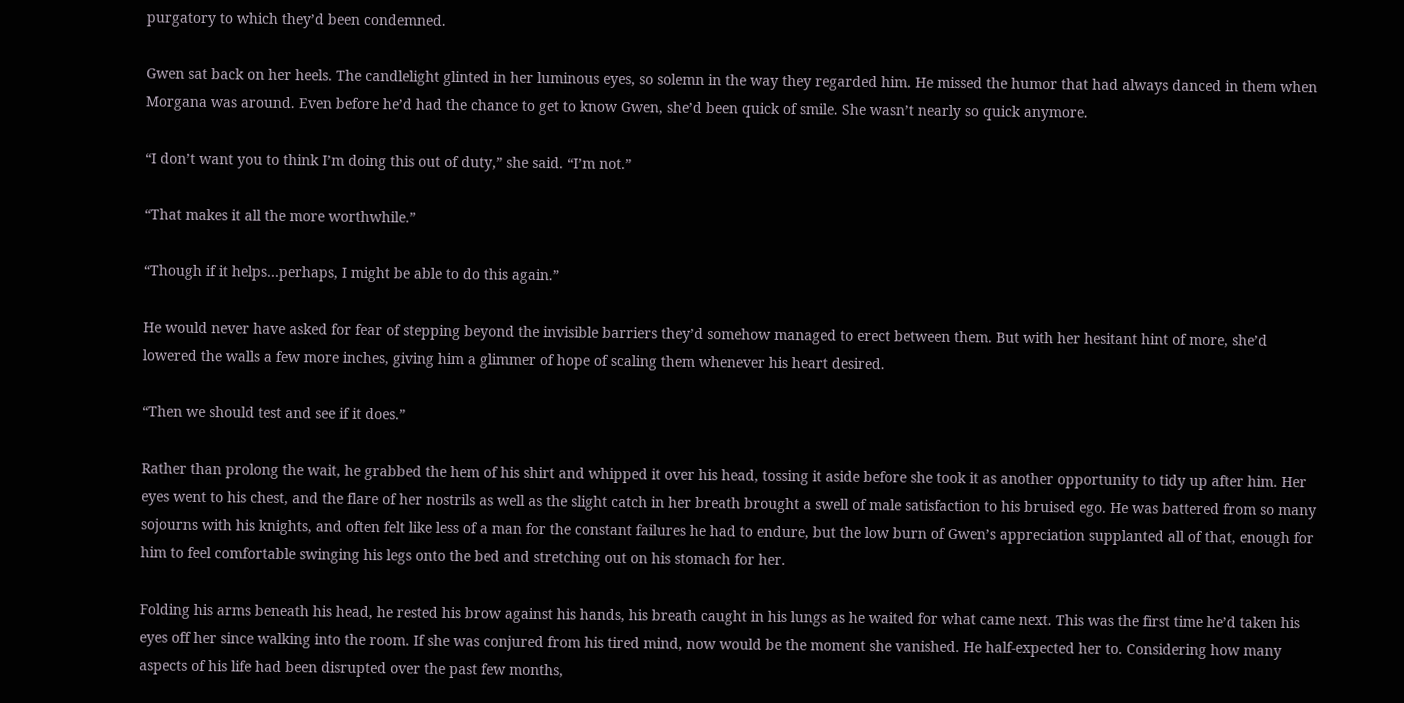purgatory to which they’d been condemned.

Gwen sat back on her heels. The candlelight glinted in her luminous eyes, so solemn in the way they regarded him. He missed the humor that had always danced in them when Morgana was around. Even before he’d had the chance to get to know Gwen, she’d been quick of smile. She wasn’t nearly so quick anymore.

“I don’t want you to think I’m doing this out of duty,” she said. “I’m not.”

“That makes it all the more worthwhile.”

“Though if it helps…perhaps, I might be able to do this again.”

He would never have asked for fear of stepping beyond the invisible barriers they’d somehow managed to erect between them. But with her hesitant hint of more, she’d lowered the walls a few more inches, giving him a glimmer of hope of scaling them whenever his heart desired.

“Then we should test and see if it does.”

Rather than prolong the wait, he grabbed the hem of his shirt and whipped it over his head, tossing it aside before she took it as another opportunity to tidy up after him. Her eyes went to his chest, and the flare of her nostrils as well as the slight catch in her breath brought a swell of male satisfaction to his bruised ego. He was battered from so many sojourns with his knights, and often felt like less of a man for the constant failures he had to endure, but the low burn of Gwen’s appreciation supplanted all of that, enough for him to feel comfortable swinging his legs onto the bed and stretching out on his stomach for her.

Folding his arms beneath his head, he rested his brow against his hands, his breath caught in his lungs as he waited for what came next. This was the first time he’d taken his eyes off her since walking into the room. If she was conjured from his tired mind, now would be the moment she vanished. He half-expected her to. Considering how many aspects of his life had been disrupted over the past few months,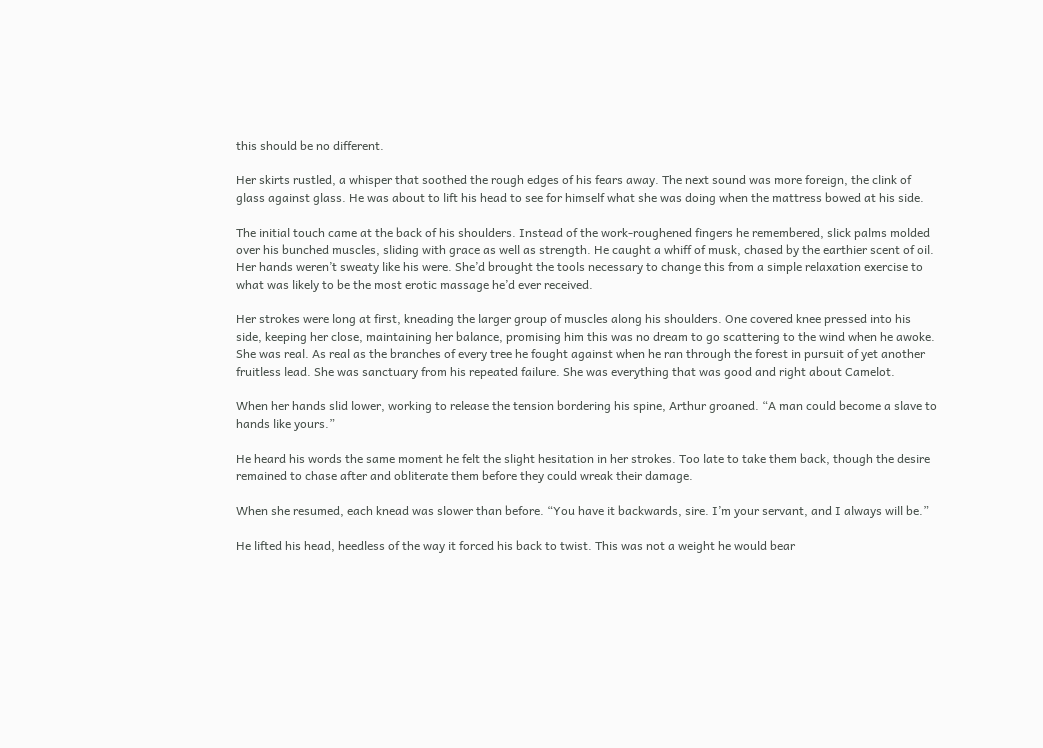this should be no different.

Her skirts rustled, a whisper that soothed the rough edges of his fears away. The next sound was more foreign, the clink of glass against glass. He was about to lift his head to see for himself what she was doing when the mattress bowed at his side.

The initial touch came at the back of his shoulders. Instead of the work-roughened fingers he remembered, slick palms molded over his bunched muscles, sliding with grace as well as strength. He caught a whiff of musk, chased by the earthier scent of oil. Her hands weren’t sweaty like his were. She’d brought the tools necessary to change this from a simple relaxation exercise to what was likely to be the most erotic massage he’d ever received.

Her strokes were long at first, kneading the larger group of muscles along his shoulders. One covered knee pressed into his side, keeping her close, maintaining her balance, promising him this was no dream to go scattering to the wind when he awoke. She was real. As real as the branches of every tree he fought against when he ran through the forest in pursuit of yet another fruitless lead. She was sanctuary from his repeated failure. She was everything that was good and right about Camelot.

When her hands slid lower, working to release the tension bordering his spine, Arthur groaned. “A man could become a slave to hands like yours.”

He heard his words the same moment he felt the slight hesitation in her strokes. Too late to take them back, though the desire remained to chase after and obliterate them before they could wreak their damage.

When she resumed, each knead was slower than before. “You have it backwards, sire. I’m your servant, and I always will be.”

He lifted his head, heedless of the way it forced his back to twist. This was not a weight he would bear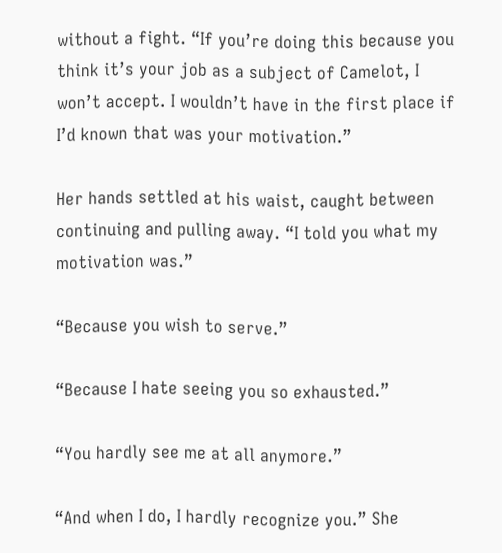without a fight. “If you’re doing this because you think it’s your job as a subject of Camelot, I won’t accept. I wouldn’t have in the first place if I’d known that was your motivation.”

Her hands settled at his waist, caught between continuing and pulling away. “I told you what my motivation was.”

“Because you wish to serve.”

“Because I hate seeing you so exhausted.”

“You hardly see me at all anymore.”

“And when I do, I hardly recognize you.” She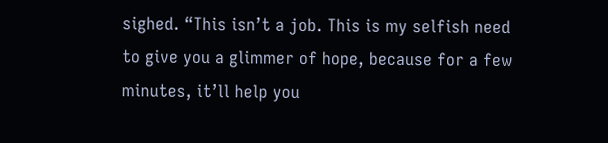sighed. “This isn’t a job. This is my selfish need to give you a glimmer of hope, because for a few minutes, it’ll help you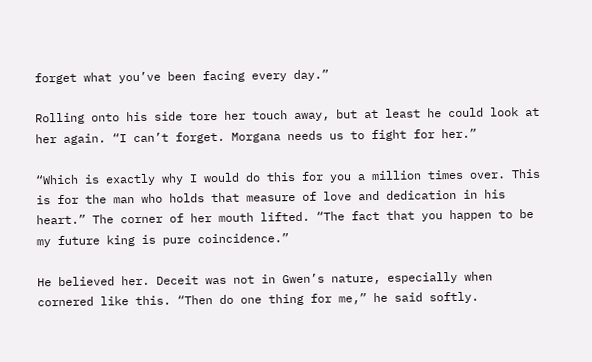forget what you’ve been facing every day.”

Rolling onto his side tore her touch away, but at least he could look at her again. “I can’t forget. Morgana needs us to fight for her.”

“Which is exactly why I would do this for you a million times over. This is for the man who holds that measure of love and dedication in his heart.” The corner of her mouth lifted. “The fact that you happen to be my future king is pure coincidence.”

He believed her. Deceit was not in Gwen’s nature, especially when cornered like this. “Then do one thing for me,” he said softly.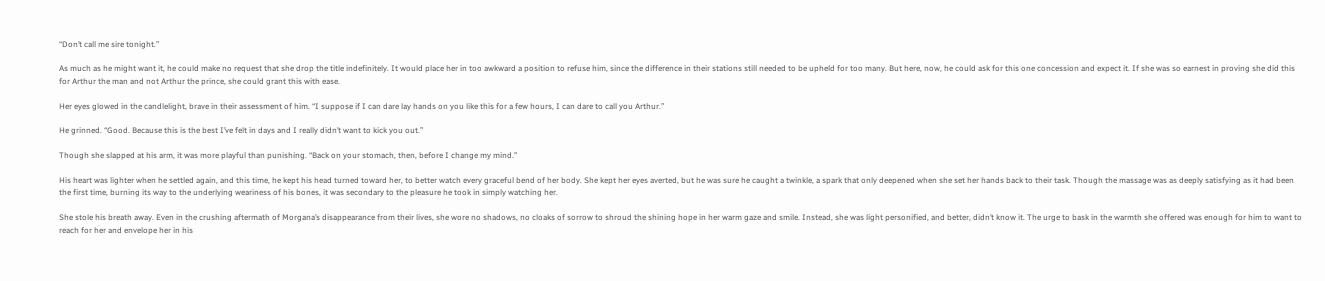“Don’t call me sire tonight.”

As much as he might want it, he could make no request that she drop the title indefinitely. It would place her in too awkward a position to refuse him, since the difference in their stations still needed to be upheld for too many. But here, now, he could ask for this one concession and expect it. If she was so earnest in proving she did this for Arthur the man and not Arthur the prince, she could grant this with ease.

Her eyes glowed in the candlelight, brave in their assessment of him. “I suppose if I can dare lay hands on you like this for a few hours, I can dare to call you Arthur.”

He grinned. “Good. Because this is the best I’ve felt in days and I really didn’t want to kick you out.”

Though she slapped at his arm, it was more playful than punishing. “Back on your stomach, then, before I change my mind.”

His heart was lighter when he settled again, and this time, he kept his head turned toward her, to better watch every graceful bend of her body. She kept her eyes averted, but he was sure he caught a twinkle, a spark that only deepened when she set her hands back to their task. Though the massage was as deeply satisfying as it had been the first time, burning its way to the underlying weariness of his bones, it was secondary to the pleasure he took in simply watching her.

She stole his breath away. Even in the crushing aftermath of Morgana’s disappearance from their lives, she wore no shadows, no cloaks of sorrow to shroud the shining hope in her warm gaze and smile. Instead, she was light personified, and better, didn’t know it. The urge to bask in the warmth she offered was enough for him to want to reach for her and envelope her in his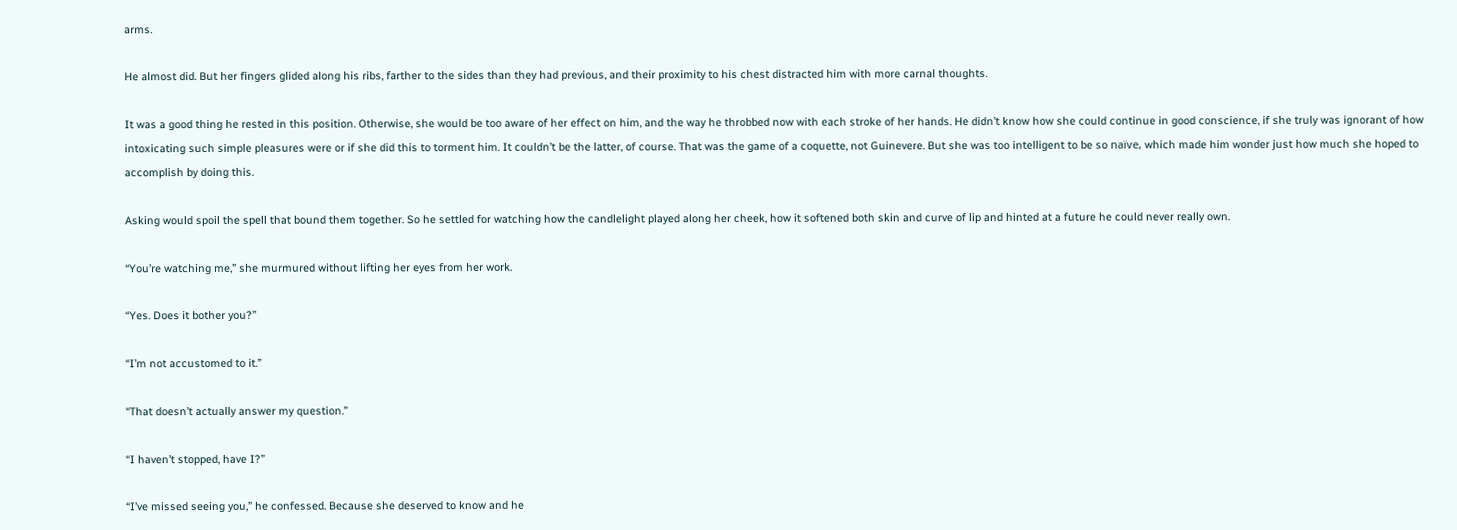arms.

He almost did. But her fingers glided along his ribs, farther to the sides than they had previous, and their proximity to his chest distracted him with more carnal thoughts.

It was a good thing he rested in this position. Otherwise, she would be too aware of her effect on him, and the way he throbbed now with each stroke of her hands. He didn’t know how she could continue in good conscience, if she truly was ignorant of how intoxicating such simple pleasures were or if she did this to torment him. It couldn’t be the latter, of course. That was the game of a coquette, not Guinevere. But she was too intelligent to be so naïve, which made him wonder just how much she hoped to accomplish by doing this.

Asking would spoil the spell that bound them together. So he settled for watching how the candlelight played along her cheek, how it softened both skin and curve of lip and hinted at a future he could never really own.

“You’re watching me,” she murmured without lifting her eyes from her work.

“Yes. Does it bother you?”

“I’m not accustomed to it.”

“That doesn’t actually answer my question.”

“I haven’t stopped, have I?”

“I’ve missed seeing you,” he confessed. Because she deserved to know and he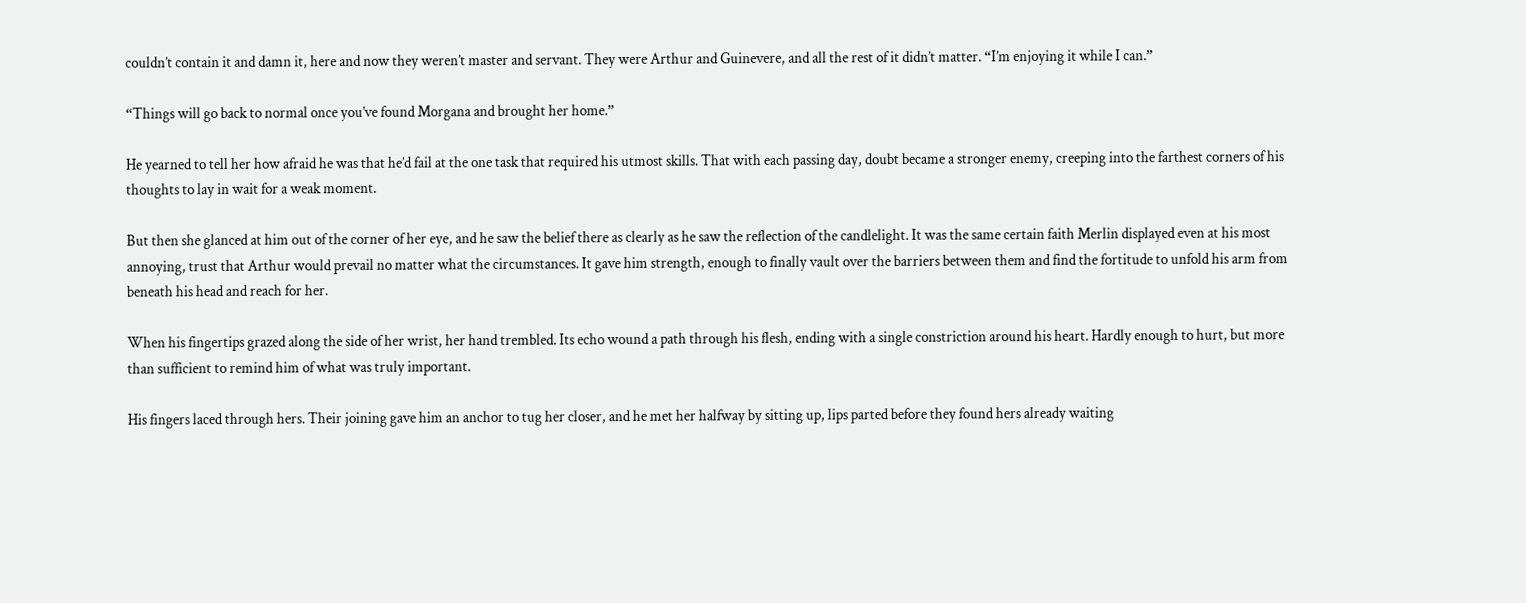couldn’t contain it and damn it, here and now they weren’t master and servant. They were Arthur and Guinevere, and all the rest of it didn’t matter. “I’m enjoying it while I can.”

“Things will go back to normal once you’ve found Morgana and brought her home.”

He yearned to tell her how afraid he was that he’d fail at the one task that required his utmost skills. That with each passing day, doubt became a stronger enemy, creeping into the farthest corners of his thoughts to lay in wait for a weak moment.

But then she glanced at him out of the corner of her eye, and he saw the belief there as clearly as he saw the reflection of the candlelight. It was the same certain faith Merlin displayed even at his most annoying, trust that Arthur would prevail no matter what the circumstances. It gave him strength, enough to finally vault over the barriers between them and find the fortitude to unfold his arm from beneath his head and reach for her.

When his fingertips grazed along the side of her wrist, her hand trembled. Its echo wound a path through his flesh, ending with a single constriction around his heart. Hardly enough to hurt, but more than sufficient to remind him of what was truly important.

His fingers laced through hers. Their joining gave him an anchor to tug her closer, and he met her halfway by sitting up, lips parted before they found hers already waiting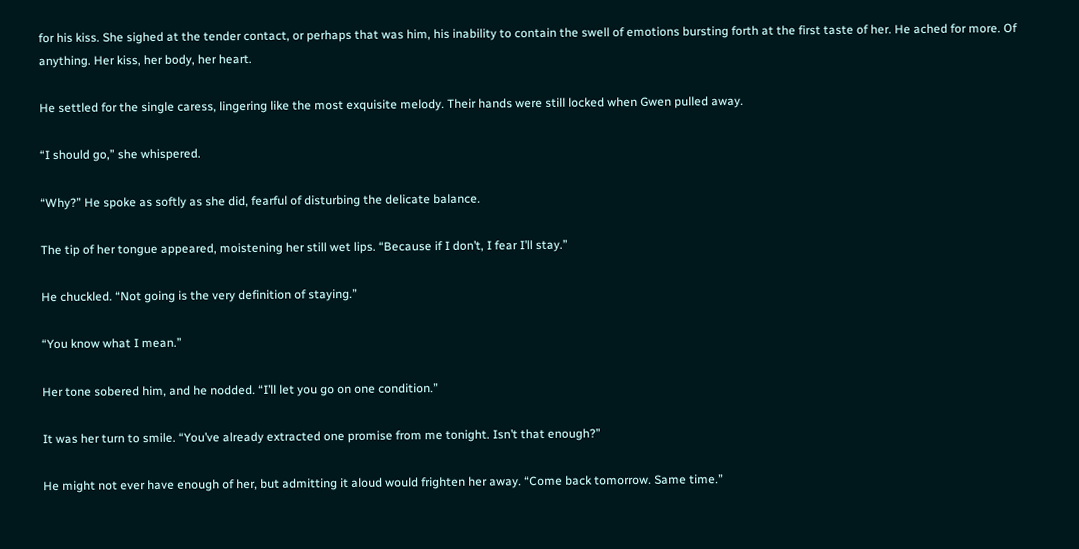for his kiss. She sighed at the tender contact, or perhaps that was him, his inability to contain the swell of emotions bursting forth at the first taste of her. He ached for more. Of anything. Her kiss, her body, her heart.

He settled for the single caress, lingering like the most exquisite melody. Their hands were still locked when Gwen pulled away.

“I should go,” she whispered.

“Why?” He spoke as softly as she did, fearful of disturbing the delicate balance.

The tip of her tongue appeared, moistening her still wet lips. “Because if I don’t, I fear I’ll stay.”

He chuckled. “Not going is the very definition of staying.”

“You know what I mean.”

Her tone sobered him, and he nodded. “I’ll let you go on one condition.”

It was her turn to smile. “You’ve already extracted one promise from me tonight. Isn’t that enough?”

He might not ever have enough of her, but admitting it aloud would frighten her away. “Come back tomorrow. Same time.”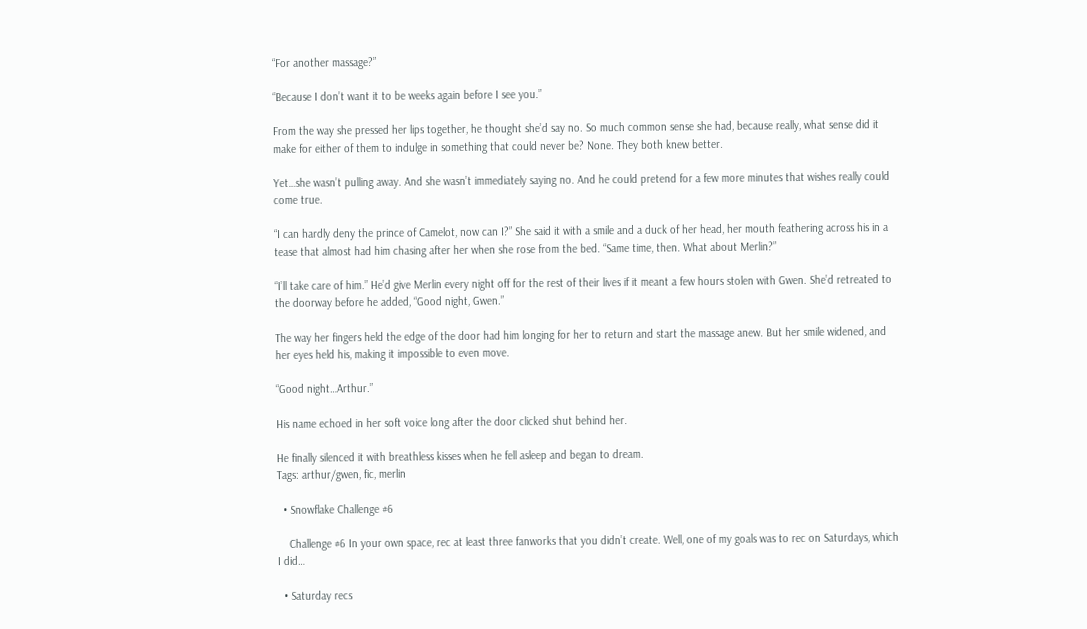“For another massage?”

“Because I don’t want it to be weeks again before I see you.”

From the way she pressed her lips together, he thought she’d say no. So much common sense she had, because really, what sense did it make for either of them to indulge in something that could never be? None. They both knew better.

Yet…she wasn’t pulling away. And she wasn’t immediately saying no. And he could pretend for a few more minutes that wishes really could come true.

“I can hardly deny the prince of Camelot, now can I?” She said it with a smile and a duck of her head, her mouth feathering across his in a tease that almost had him chasing after her when she rose from the bed. “Same time, then. What about Merlin?”

“I’ll take care of him.” He’d give Merlin every night off for the rest of their lives if it meant a few hours stolen with Gwen. She’d retreated to the doorway before he added, “Good night, Gwen.”

The way her fingers held the edge of the door had him longing for her to return and start the massage anew. But her smile widened, and her eyes held his, making it impossible to even move.

“Good night…Arthur.”

His name echoed in her soft voice long after the door clicked shut behind her.

He finally silenced it with breathless kisses when he fell asleep and began to dream.
Tags: arthur/gwen, fic, merlin

  • Snowflake Challenge #6

    Challenge #6 In your own space, rec at least three fanworks that you didn’t create. Well, one of my goals was to rec on Saturdays, which I did…

  • Saturday recs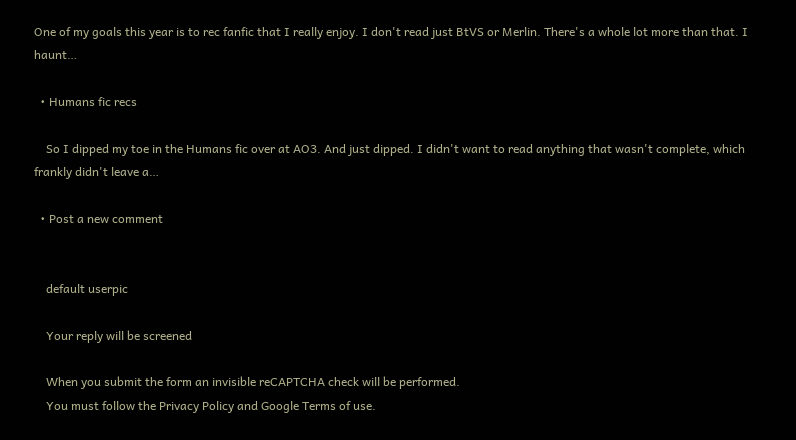One of my goals this year is to rec fanfic that I really enjoy. I don't read just BtVS or Merlin. There's a whole lot more than that. I haunt…

  • Humans fic recs

    So I dipped my toe in the Humans fic over at AO3. And just dipped. I didn't want to read anything that wasn't complete, which frankly didn't leave a…

  • Post a new comment


    default userpic

    Your reply will be screened

    When you submit the form an invisible reCAPTCHA check will be performed.
    You must follow the Privacy Policy and Google Terms of use.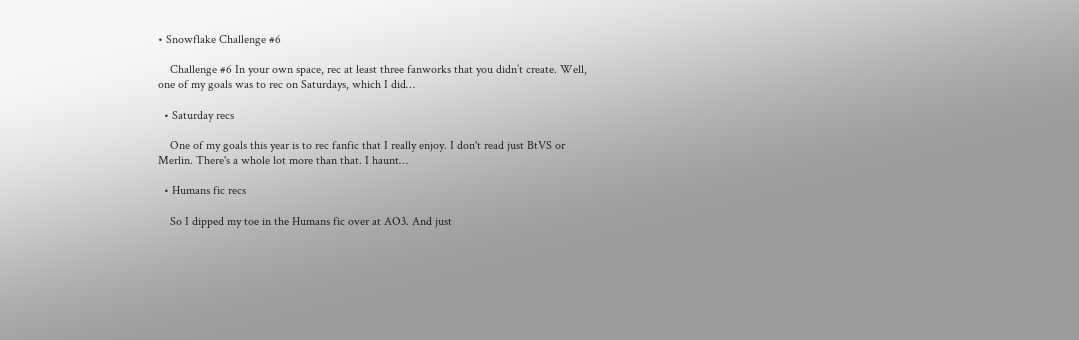• Snowflake Challenge #6

    Challenge #6 In your own space, rec at least three fanworks that you didn’t create. Well, one of my goals was to rec on Saturdays, which I did…

  • Saturday recs

    One of my goals this year is to rec fanfic that I really enjoy. I don't read just BtVS or Merlin. There's a whole lot more than that. I haunt…

  • Humans fic recs

    So I dipped my toe in the Humans fic over at AO3. And just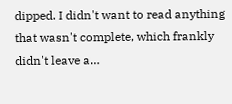dipped. I didn't want to read anything that wasn't complete, which frankly didn't leave a…